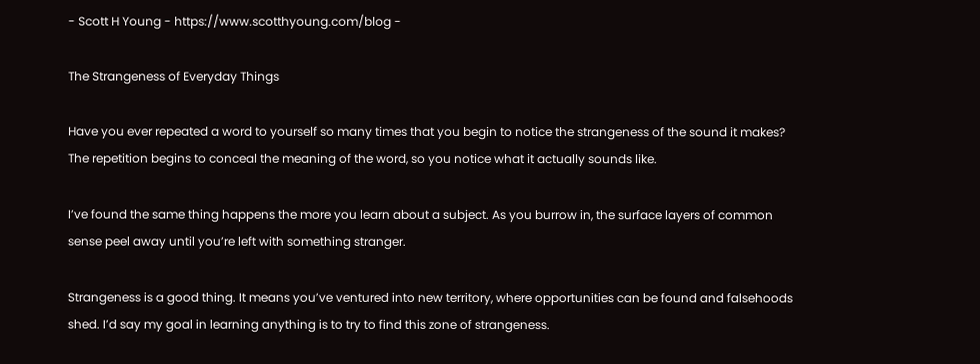- Scott H Young - https://www.scotthyoung.com/blog -

The Strangeness of Everyday Things

Have you ever repeated a word to yourself so many times that you begin to notice the strangeness of the sound it makes? The repetition begins to conceal the meaning of the word, so you notice what it actually sounds like.

I’ve found the same thing happens the more you learn about a subject. As you burrow in, the surface layers of common sense peel away until you’re left with something stranger.

Strangeness is a good thing. It means you’ve ventured into new territory, where opportunities can be found and falsehoods shed. I’d say my goal in learning anything is to try to find this zone of strangeness.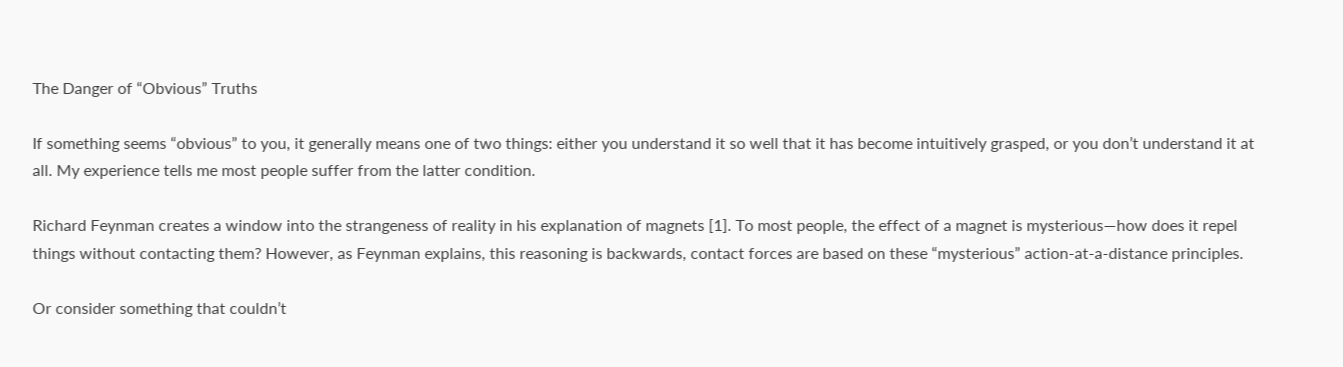The Danger of “Obvious” Truths

If something seems “obvious” to you, it generally means one of two things: either you understand it so well that it has become intuitively grasped, or you don’t understand it at all. My experience tells me most people suffer from the latter condition.

Richard Feynman creates a window into the strangeness of reality in his explanation of magnets [1]. To most people, the effect of a magnet is mysterious—how does it repel things without contacting them? However, as Feynman explains, this reasoning is backwards, contact forces are based on these “mysterious” action-at-a-distance principles.

Or consider something that couldn’t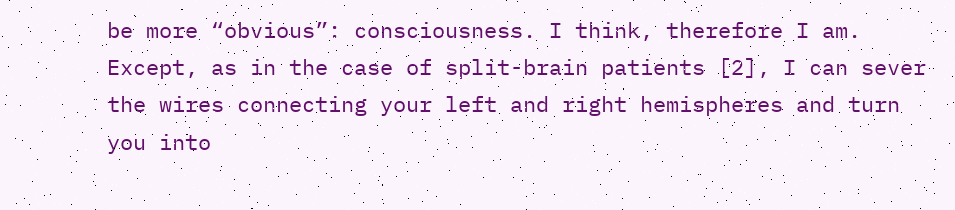be more “obvious”: consciousness. I think, therefore I am. Except, as in the case of split-brain patients [2], I can sever the wires connecting your left and right hemispheres and turn you into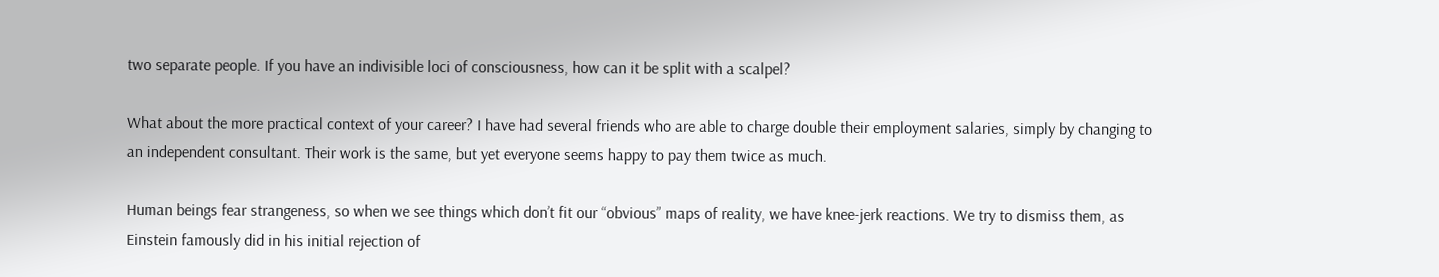two separate people. If you have an indivisible loci of consciousness, how can it be split with a scalpel?

What about the more practical context of your career? I have had several friends who are able to charge double their employment salaries, simply by changing to an independent consultant. Their work is the same, but yet everyone seems happy to pay them twice as much.

Human beings fear strangeness, so when we see things which don’t fit our “obvious” maps of reality, we have knee-jerk reactions. We try to dismiss them, as Einstein famously did in his initial rejection of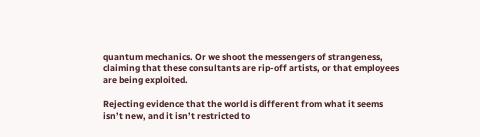quantum mechanics. Or we shoot the messengers of strangeness, claiming that these consultants are rip-off artists, or that employees are being exploited.

Rejecting evidence that the world is different from what it seems isn’t new, and it isn’t restricted to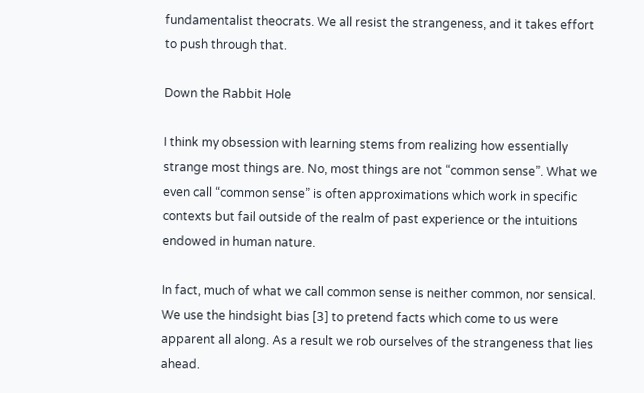fundamentalist theocrats. We all resist the strangeness, and it takes effort to push through that.

Down the Rabbit Hole

I think my obsession with learning stems from realizing how essentially strange most things are. No, most things are not “common sense”. What we even call “common sense” is often approximations which work in specific contexts but fail outside of the realm of past experience or the intuitions endowed in human nature.

In fact, much of what we call common sense is neither common, nor sensical. We use the hindsight bias [3] to pretend facts which come to us were apparent all along. As a result we rob ourselves of the strangeness that lies ahead.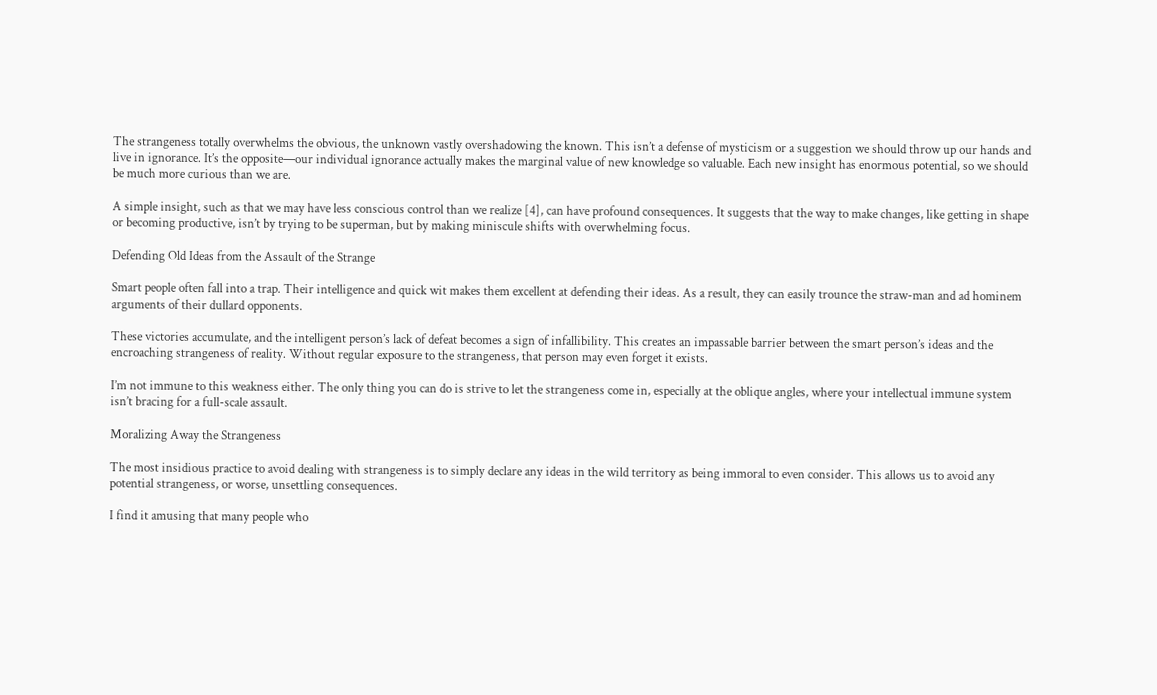The strangeness totally overwhelms the obvious, the unknown vastly overshadowing the known. This isn’t a defense of mysticism or a suggestion we should throw up our hands and live in ignorance. It’s the opposite—our individual ignorance actually makes the marginal value of new knowledge so valuable. Each new insight has enormous potential, so we should be much more curious than we are.

A simple insight, such as that we may have less conscious control than we realize [4], can have profound consequences. It suggests that the way to make changes, like getting in shape or becoming productive, isn’t by trying to be superman, but by making miniscule shifts with overwhelming focus.

Defending Old Ideas from the Assault of the Strange

Smart people often fall into a trap. Their intelligence and quick wit makes them excellent at defending their ideas. As a result, they can easily trounce the straw-man and ad hominem arguments of their dullard opponents.

These victories accumulate, and the intelligent person’s lack of defeat becomes a sign of infallibility. This creates an impassable barrier between the smart person’s ideas and the encroaching strangeness of reality. Without regular exposure to the strangeness, that person may even forget it exists.

I’m not immune to this weakness either. The only thing you can do is strive to let the strangeness come in, especially at the oblique angles, where your intellectual immune system isn’t bracing for a full-scale assault.

Moralizing Away the Strangeness

The most insidious practice to avoid dealing with strangeness is to simply declare any ideas in the wild territory as being immoral to even consider. This allows us to avoid any potential strangeness, or worse, unsettling consequences.

I find it amusing that many people who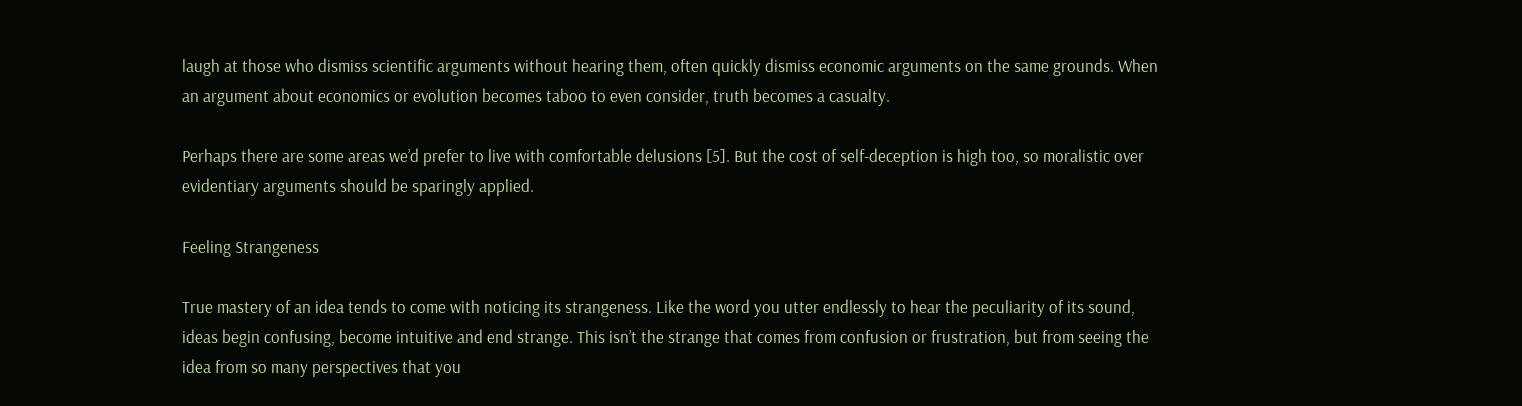laugh at those who dismiss scientific arguments without hearing them, often quickly dismiss economic arguments on the same grounds. When an argument about economics or evolution becomes taboo to even consider, truth becomes a casualty.

Perhaps there are some areas we’d prefer to live with comfortable delusions [5]. But the cost of self-deception is high too, so moralistic over evidentiary arguments should be sparingly applied.

Feeling Strangeness

True mastery of an idea tends to come with noticing its strangeness. Like the word you utter endlessly to hear the peculiarity of its sound, ideas begin confusing, become intuitive and end strange. This isn’t the strange that comes from confusion or frustration, but from seeing the idea from so many perspectives that you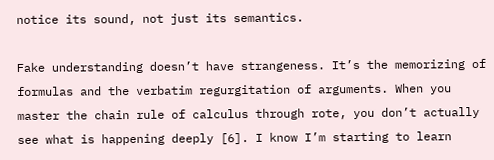notice its sound, not just its semantics.

Fake understanding doesn’t have strangeness. It’s the memorizing of formulas and the verbatim regurgitation of arguments. When you master the chain rule of calculus through rote, you don’t actually see what is happening deeply [6]. I know I’m starting to learn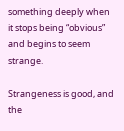something deeply when it stops being “obvious” and begins to seem strange.

Strangeness is good, and the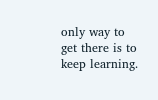only way to get there is to keep learning.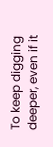To keep digging deeper, even if it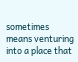sometimes means venturing into a place that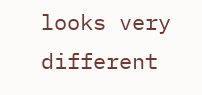looks very different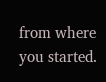from where you started.